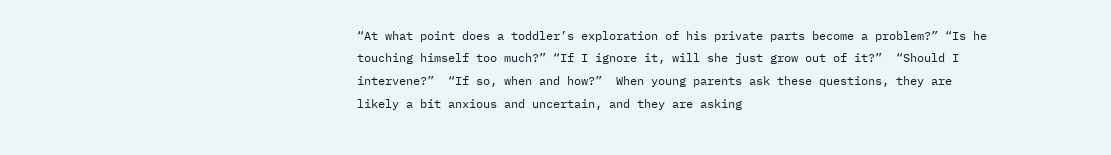“At what point does a toddler’s exploration of his private parts become a problem?” “Is he touching himself too much?” “If I ignore it, will she just grow out of it?”  “Should I intervene?”  “If so, when and how?”  When young parents ask these questions, they are likely a bit anxious and uncertain, and they are asking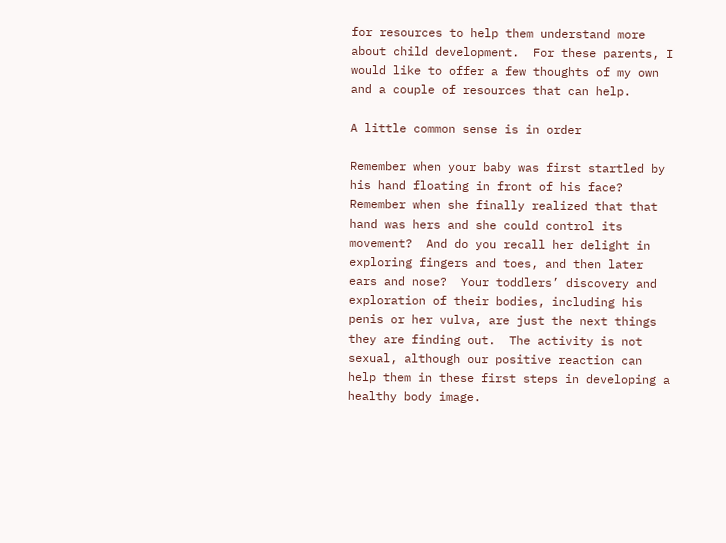for resources to help them understand more about child development.  For these parents, I would like to offer a few thoughts of my own and a couple of resources that can help.

A little common sense is in order

Remember when your baby was first startled by his hand floating in front of his face?  Remember when she finally realized that that hand was hers and she could control its movement?  And do you recall her delight in exploring fingers and toes, and then later ears and nose?  Your toddlers’ discovery and exploration of their bodies, including his penis or her vulva, are just the next things they are finding out.  The activity is not sexual, although our positive reaction can help them in these first steps in developing a healthy body image.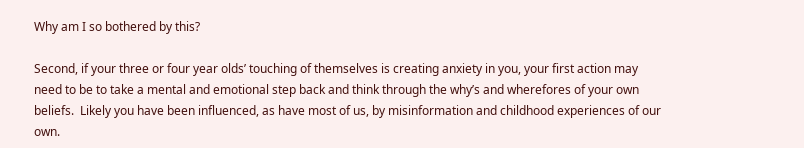Why am I so bothered by this?

Second, if your three or four year olds’ touching of themselves is creating anxiety in you, your first action may need to be to take a mental and emotional step back and think through the why’s and wherefores of your own beliefs.  Likely you have been influenced, as have most of us, by misinformation and childhood experiences of our own.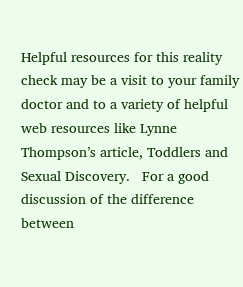Helpful resources for this reality check may be a visit to your family doctor and to a variety of helpful web resources like Lynne Thompson’s article, Toddlers and Sexual Discovery.   For a good discussion of the difference between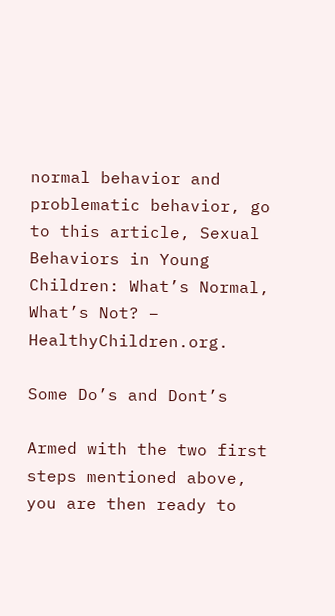normal behavior and problematic behavior, go to this article, Sexual Behaviors in Young Children: What’s Normal, What’s Not? – HealthyChildren.org.

Some Do’s and Dont’s

Armed with the two first steps mentioned above, you are then ready to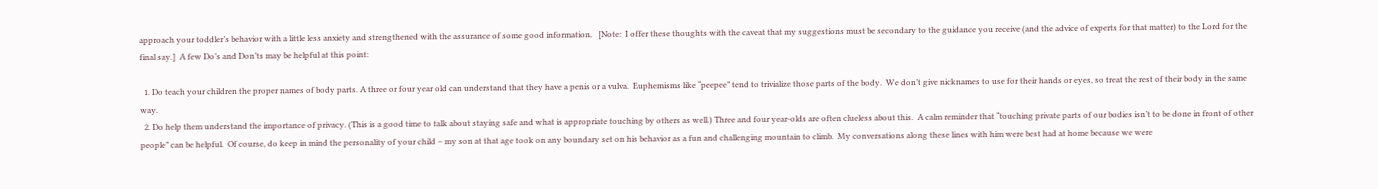approach your toddler’s behavior with a little less anxiety and strengthened with the assurance of some good information.   [Note:  I offer these thoughts with the caveat that my suggestions must be secondary to the guidance you receive (and the advice of experts for that matter) to the Lord for the final say.]  A few Do’s and Don’ts may be helpful at this point:

  1. Do teach your children the proper names of body parts. A three or four year old can understand that they have a penis or a vulva.  Euphemisms like “peepee” tend to trivialize those parts of the body.  We don’t give nicknames to use for their hands or eyes, so treat the rest of their body in the same way.
  2. Do help them understand the importance of privacy. (This is a good time to talk about staying safe and what is appropriate touching by others as well.) Three and four year-olds are often clueless about this.  A calm reminder that “touching private parts of our bodies isn’t to be done in front of other people” can be helpful.  Of course, do keep in mind the personality of your child – my son at that age took on any boundary set on his behavior as a fun and challenging mountain to climb.  My conversations along these lines with him were best had at home because we were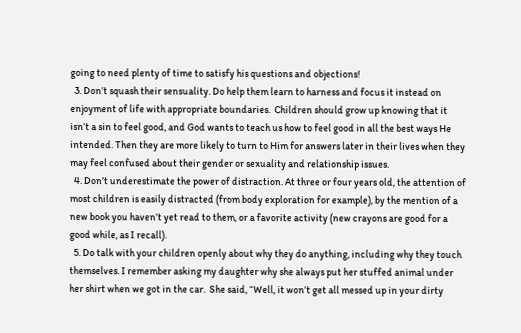going to need plenty of time to satisfy his questions and objections!
  3. Don’t squash their sensuality. Do help them learn to harness and focus it instead on enjoyment of life with appropriate boundaries.  Children should grow up knowing that it isn’t a sin to feel good, and God wants to teach us how to feel good in all the best ways He intended. Then they are more likely to turn to Him for answers later in their lives when they may feel confused about their gender or sexuality and relationship issues.
  4. Don’t underestimate the power of distraction. At three or four years old, the attention of most children is easily distracted (from body exploration for example), by the mention of a new book you haven’t yet read to them, or a favorite activity (new crayons are good for a good while, as I recall).
  5. Do talk with your children openly about why they do anything, including why they touch themselves. I remember asking my daughter why she always put her stuffed animal under her shirt when we got in the car.  She said, “Well, it won’t get all messed up in your dirty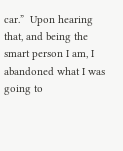car.”  Upon hearing that, and being the smart person I am, I abandoned what I was going to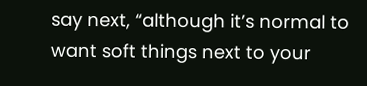say next, “although it’s normal to want soft things next to your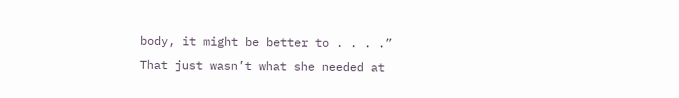body, it might be better to . . . .”  That just wasn’t what she needed at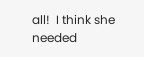all!  I think she needed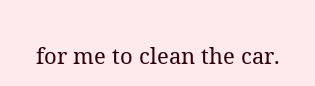for me to clean the car.